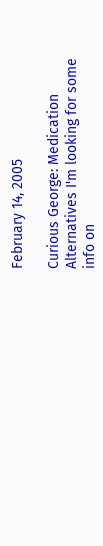February 14, 2005

Curious George: Medication Alternatives I'm looking for some info on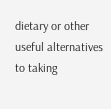dietary or other useful alternatives to taking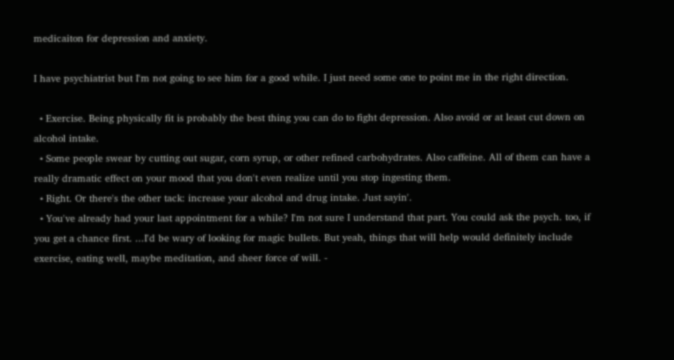medicaiton for depression and anxiety.

I have psychiatrist but I'm not going to see him for a good while. I just need some one to point me in the right direction.

  • Exercise. Being physically fit is probably the best thing you can do to fight depression. Also avoid or at least cut down on alcohol intake.
  • Some people swear by cutting out sugar, corn syrup, or other refined carbohydrates. Also caffeine. All of them can have a really dramatic effect on your mood that you don't even realize until you stop ingesting them.
  • Right. Or there's the other tack: increase your alcohol and drug intake. Just sayin'.
  • You've already had your last appointment for a while? I'm not sure I understand that part. You could ask the psych. too, if you get a chance first. ...I'd be wary of looking for magic bullets. But yeah, things that will help would definitely include exercise, eating well, maybe meditation, and sheer force of will. -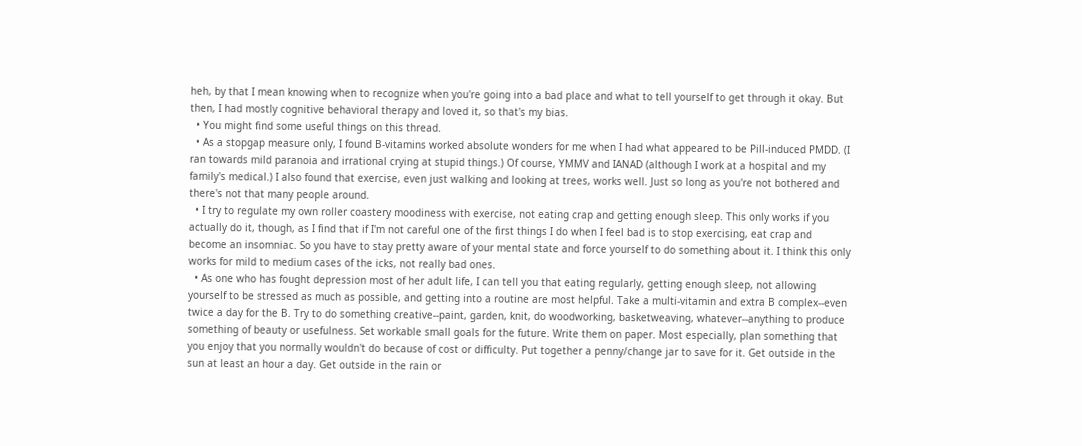heh, by that I mean knowing when to recognize when you're going into a bad place and what to tell yourself to get through it okay. But then, I had mostly cognitive behavioral therapy and loved it, so that's my bias.
  • You might find some useful things on this thread.
  • As a stopgap measure only, I found B-vitamins worked absolute wonders for me when I had what appeared to be Pill-induced PMDD. (I ran towards mild paranoia and irrational crying at stupid things.) Of course, YMMV and IANAD (although I work at a hospital and my family's medical.) I also found that exercise, even just walking and looking at trees, works well. Just so long as you're not bothered and there's not that many people around.
  • I try to regulate my own roller coastery moodiness with exercise, not eating crap and getting enough sleep. This only works if you actually do it, though, as I find that if I'm not careful one of the first things I do when I feel bad is to stop exercising, eat crap and become an insomniac. So you have to stay pretty aware of your mental state and force yourself to do something about it. I think this only works for mild to medium cases of the icks, not really bad ones.
  • As one who has fought depression most of her adult life, I can tell you that eating regularly, getting enough sleep, not allowing yourself to be stressed as much as possible, and getting into a routine are most helpful. Take a multi-vitamin and extra B complex--even twice a day for the B. Try to do something creative--paint, garden, knit, do woodworking, basketweaving, whatever--anything to produce something of beauty or usefulness. Set workable small goals for the future. Write them on paper. Most especially, plan something that you enjoy that you normally wouldn't do because of cost or difficulty. Put together a penny/change jar to save for it. Get outside in the sun at least an hour a day. Get outside in the rain or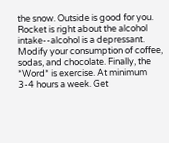the snow. Outside is good for you. Rocket is right about the alcohol intake--alcohol is a depressant. Modify your consumption of coffee, sodas, and chocolate. Finally, the *Word* is exercise. At minimum 3-4 hours a week. Get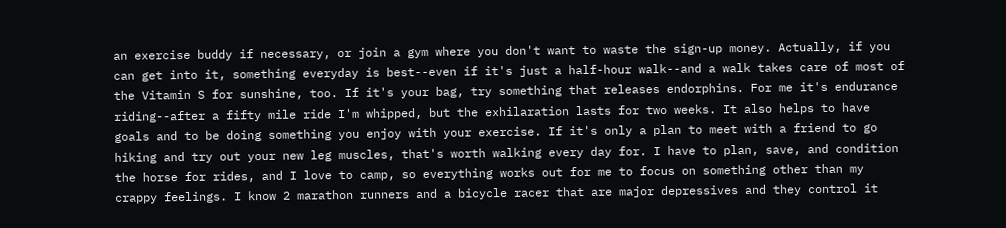an exercise buddy if necessary, or join a gym where you don't want to waste the sign-up money. Actually, if you can get into it, something everyday is best--even if it's just a half-hour walk--and a walk takes care of most of the Vitamin S for sunshine, too. If it's your bag, try something that releases endorphins. For me it's endurance riding--after a fifty mile ride I'm whipped, but the exhilaration lasts for two weeks. It also helps to have goals and to be doing something you enjoy with your exercise. If it's only a plan to meet with a friend to go hiking and try out your new leg muscles, that's worth walking every day for. I have to plan, save, and condition the horse for rides, and I love to camp, so everything works out for me to focus on something other than my crappy feelings. I know 2 marathon runners and a bicycle racer that are major depressives and they control it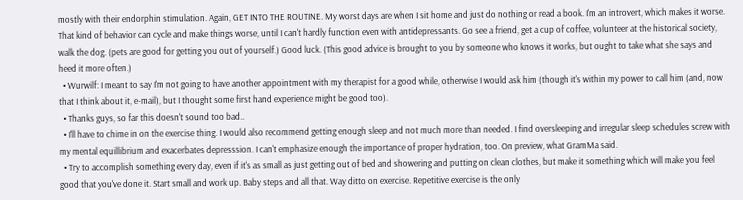mostly with their endorphin stimulation. Again, GET INTO THE ROUTINE. My worst days are when I sit home and just do nothing or read a book. I'm an introvert, which makes it worse. That kind of behavior can cycle and make things worse, until I can't hardly function even with antidepressants. Go see a friend, get a cup of coffee, volunteer at the historical society, walk the dog. (pets are good for getting you out of yourself.) Good luck. (This good advice is brought to you by someone who knows it works, but ought to take what she says and heed it more often.)
  • Wurwilf: I meant to say I'm not going to have another appointment with my therapist for a good while, otherwise I would ask him (though it's within my power to call him (and, now that I think about it, e-mail), but I thought some first hand experience might be good too).
  • Thanks guys, so far this doesn't sound too bad..
  • I'll have to chime in on the exercise thing. I would also recommend getting enough sleep and not much more than needed. I find oversleeping and irregular sleep schedules screw with my mental equillibrium and exacerbates depresssion. I can't emphasize enough the importance of proper hydration, too. On preview, what GramMa said.
  • Try to accomplish something every day, even if it's as small as just getting out of bed and showering and putting on clean clothes, but make it something which will make you feel good that you've done it. Start small and work up. Baby steps and all that. Way ditto on exercise. Repetitive exercise is the only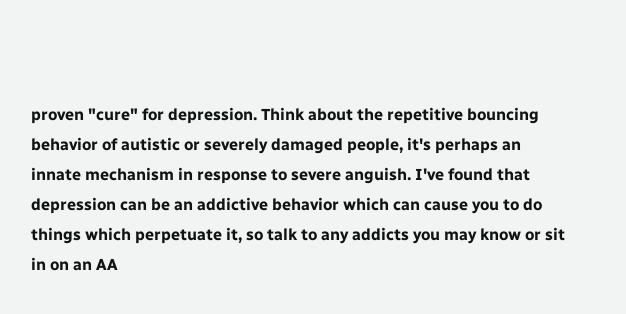proven "cure" for depression. Think about the repetitive bouncing behavior of autistic or severely damaged people, it's perhaps an innate mechanism in response to severe anguish. I've found that depression can be an addictive behavior which can cause you to do things which perpetuate it, so talk to any addicts you may know or sit in on an AA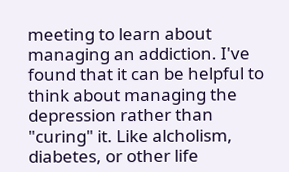meeting to learn about managing an addiction. I've found that it can be helpful to think about managing the depression rather than "curing" it. Like alcholism, diabetes, or other life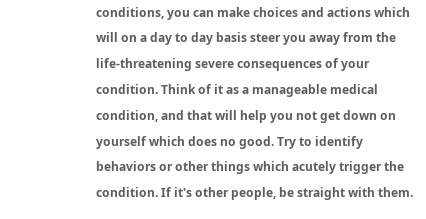conditions, you can make choices and actions which will on a day to day basis steer you away from the life-threatening severe consequences of your condition. Think of it as a manageable medical condition, and that will help you not get down on yourself which does no good. Try to identify behaviors or other things which acutely trigger the condition. If it's other people, be straight with them.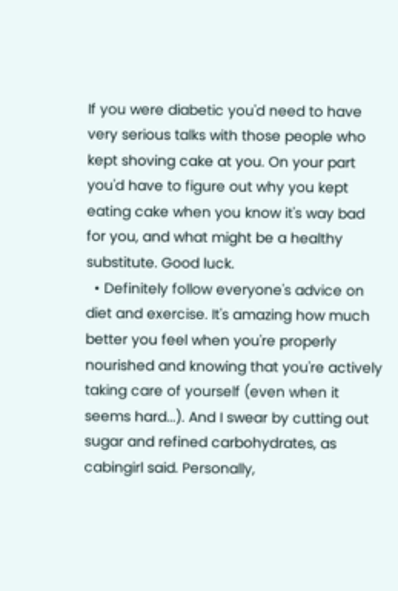If you were diabetic you'd need to have very serious talks with those people who kept shoving cake at you. On your part you'd have to figure out why you kept eating cake when you know it's way bad for you, and what might be a healthy substitute. Good luck.
  • Definitely follow everyone's advice on diet and exercise. It's amazing how much better you feel when you're properly nourished and knowing that you're actively taking care of yourself (even when it seems hard...). And I swear by cutting out sugar and refined carbohydrates, as cabingirl said. Personally,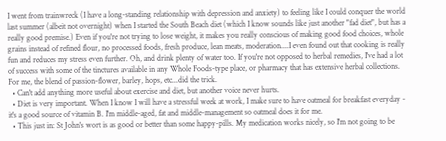I went from trainwreck (I have a long-standing relationship with depression and anxiety) to feeling like I could conquer the world last summer (albeit not overnight) when I started the South Beach diet (which I know sounds like just another "fad diet", but has a really good premise.) Even if you're not trying to lose weight, it makes you really conscious of making good food choices, whole grains instead of refined flour, no processed foods, fresh produce, lean meats, moderation....I even found out that cooking is really fun and reduces my stress even further. Oh, and drink plenty of water too. If you're not opposed to herbal remedies, I've had a lot of success with some of the tinctures available in any Whole Foods-type place, or pharmacy that has extensive herbal collections. For me, the blend of passion-flower, barley, hops, etc...did the trick.
  • Can't add anything more useful about exercise and diet, but another voice never hurts.
  • Diet is very important. When I know I will have a stressful week at work, I make sure to have oatmeal for breakfast everyday - it's a good source of vitamin B. I'm middle-aged, fat and middle-management so oatmeal does it for me.
  • This just in: St John's wort is as good or better than some happy-pills. My medication works nicely, so I'm not going to be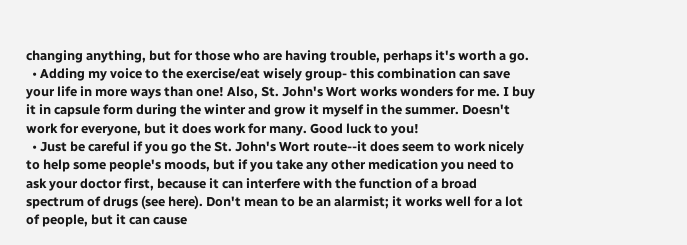changing anything, but for those who are having trouble, perhaps it's worth a go.
  • Adding my voice to the exercise/eat wisely group- this combination can save your life in more ways than one! Also, St. John's Wort works wonders for me. I buy it in capsule form during the winter and grow it myself in the summer. Doesn't work for everyone, but it does work for many. Good luck to you!
  • Just be careful if you go the St. John's Wort route--it does seem to work nicely to help some people's moods, but if you take any other medication you need to ask your doctor first, because it can interfere with the function of a broad spectrum of drugs (see here). Don't mean to be an alarmist; it works well for a lot of people, but it can cause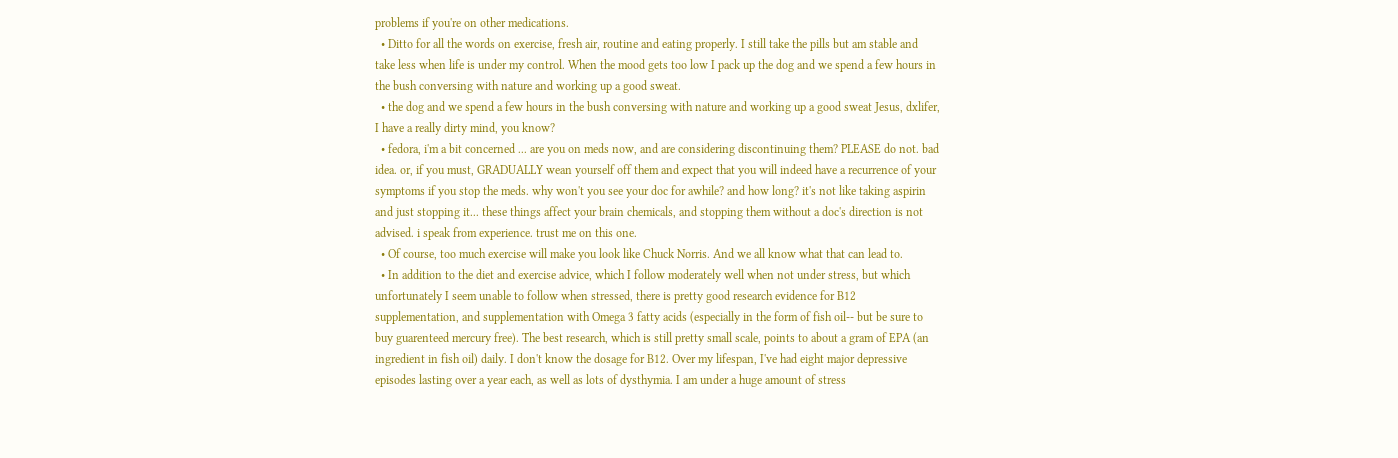problems if you're on other medications.
  • Ditto for all the words on exercise, fresh air, routine and eating properly. I still take the pills but am stable and take less when life is under my control. When the mood gets too low I pack up the dog and we spend a few hours in the bush conversing with nature and working up a good sweat.
  • the dog and we spend a few hours in the bush conversing with nature and working up a good sweat Jesus, dxlifer, I have a really dirty mind, you know?
  • fedora, i'm a bit concerned ... are you on meds now, and are considering discontinuing them? PLEASE do not. bad idea. or, if you must, GRADUALLY wean yourself off them and expect that you will indeed have a recurrence of your symptoms if you stop the meds. why won't you see your doc for awhile? and how long? it's not like taking aspirin and just stopping it... these things affect your brain chemicals, and stopping them without a doc's direction is not advised. i speak from experience. trust me on this one.
  • Of course, too much exercise will make you look like Chuck Norris. And we all know what that can lead to.
  • In addition to the diet and exercise advice, which I follow moderately well when not under stress, but which unfortunately I seem unable to follow when stressed, there is pretty good research evidence for B12 supplementation, and supplementation with Omega 3 fatty acids (especially in the form of fish oil-- but be sure to buy guarenteed mercury free). The best research, which is still pretty small scale, points to about a gram of EPA (an ingredient in fish oil) daily. I don't know the dosage for B12. Over my lifespan, I've had eight major depressive episodes lasting over a year each, as well as lots of dysthymia. I am under a huge amount of stress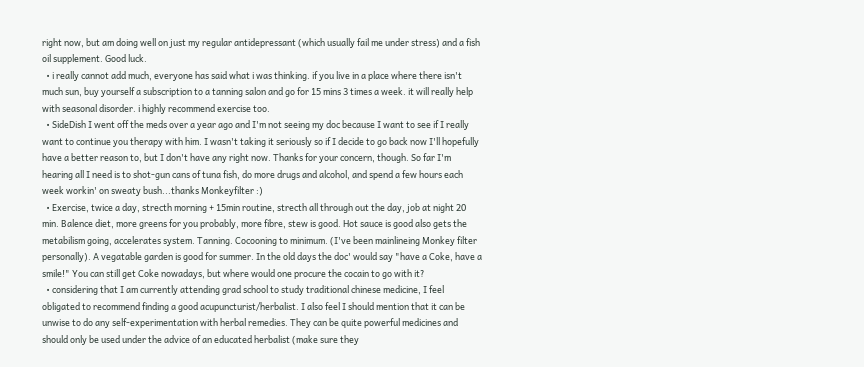right now, but am doing well on just my regular antidepressant (which usually fail me under stress) and a fish oil supplement. Good luck.
  • i really cannot add much, everyone has said what i was thinking. if you live in a place where there isn't much sun, buy yourself a subscription to a tanning salon and go for 15 mins 3 times a week. it will really help with seasonal disorder. i highly recommend exercise too.
  • SideDish I went off the meds over a year ago and I'm not seeing my doc because I want to see if I really want to continue you therapy with him. I wasn't taking it seriously so if I decide to go back now I'll hopefully have a better reason to, but I don't have any right now. Thanks for your concern, though. So far I'm hearing all I need is to shot-gun cans of tuna fish, do more drugs and alcohol, and spend a few hours each week workin' on sweaty bush...thanks Monkeyfilter :)
  • Exercise, twice a day, strecth morning + 15min routine, strecth all through out the day, job at night 20 min. Balence diet, more greens for you probably, more fibre, stew is good. Hot sauce is good also gets the metabilism going, accelerates system. Tanning. Cocooning to minimum. (I've been mainlineing Monkey filter personally). A vegatable garden is good for summer. In the old days the doc' would say "have a Coke, have a smile!" You can still get Coke nowadays, but where would one procure the cocain to go with it?
  • considering that I am currently attending grad school to study traditional chinese medicine, I feel obligated to recommend finding a good acupuncturist/herbalist. I also feel I should mention that it can be unwise to do any self-experimentation with herbal remedies. They can be quite powerful medicines and should only be used under the advice of an educated herbalist (make sure they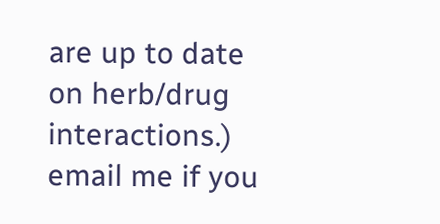are up to date on herb/drug interactions.) email me if you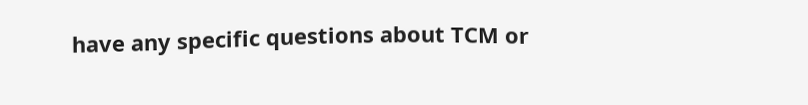have any specific questions about TCM or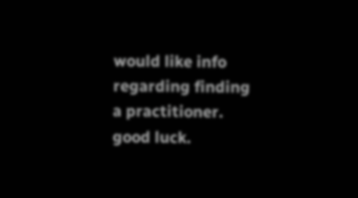would like info regarding finding a practitioner. good luck.